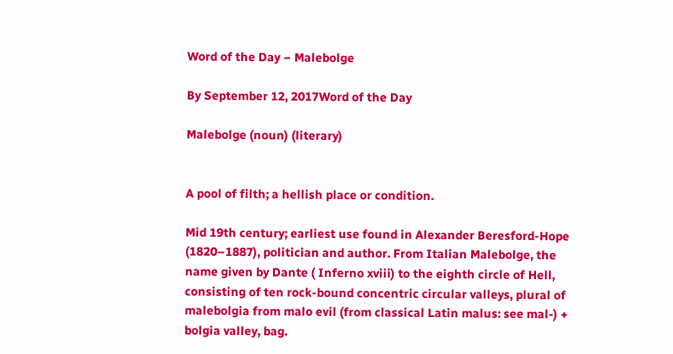Word of the Day – Malebolge

By September 12, 2017Word of the Day

Malebolge (noun) (literary)


A pool of filth; a hellish place or condition.

Mid 19th century; earliest use found in Alexander Beresford-Hope (1820–1887), politician and author. From Italian Malebolge, the name given by Dante ( Inferno xviii) to the eighth circle of Hell, consisting of ten rock-bound concentric circular valleys, plural of malebolgia from malo evil (from classical Latin malus: see mal-) + bolgia valley, bag.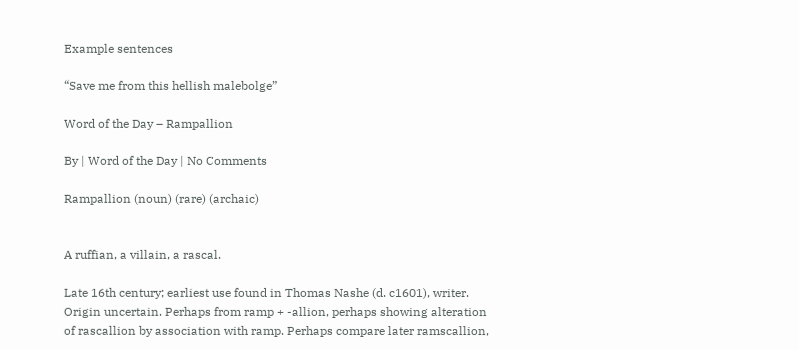Example sentences

“Save me from this hellish malebolge”

Word of the Day – Rampallion

By | Word of the Day | No Comments

Rampallion (noun) (rare) (archaic)


A ruffian, a villain, a rascal.

Late 16th century; earliest use found in Thomas Nashe (d. c1601), writer. Origin uncertain. Perhaps from ramp + -allion, perhaps showing alteration of rascallion by association with ramp. Perhaps compare later ramscallion,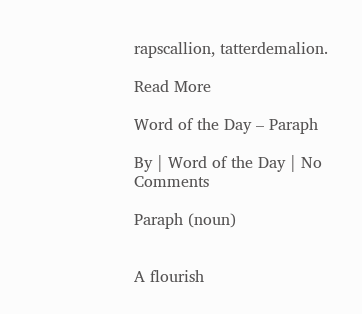rapscallion, tatterdemalion.

Read More

Word of the Day – Paraph

By | Word of the Day | No Comments

Paraph (noun)


A flourish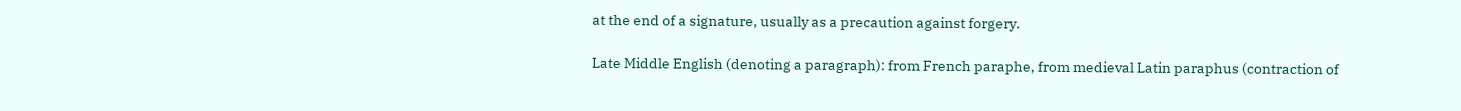at the end of a signature, usually as a precaution against forgery.

Late Middle English (denoting a paragraph): from French paraphe, from medieval Latin paraphus (contraction of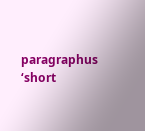paragraphus ‘short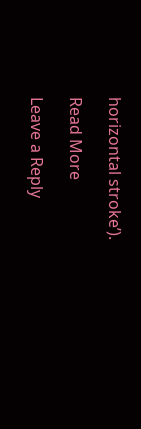horizontal stroke’).

Read More

Leave a Reply